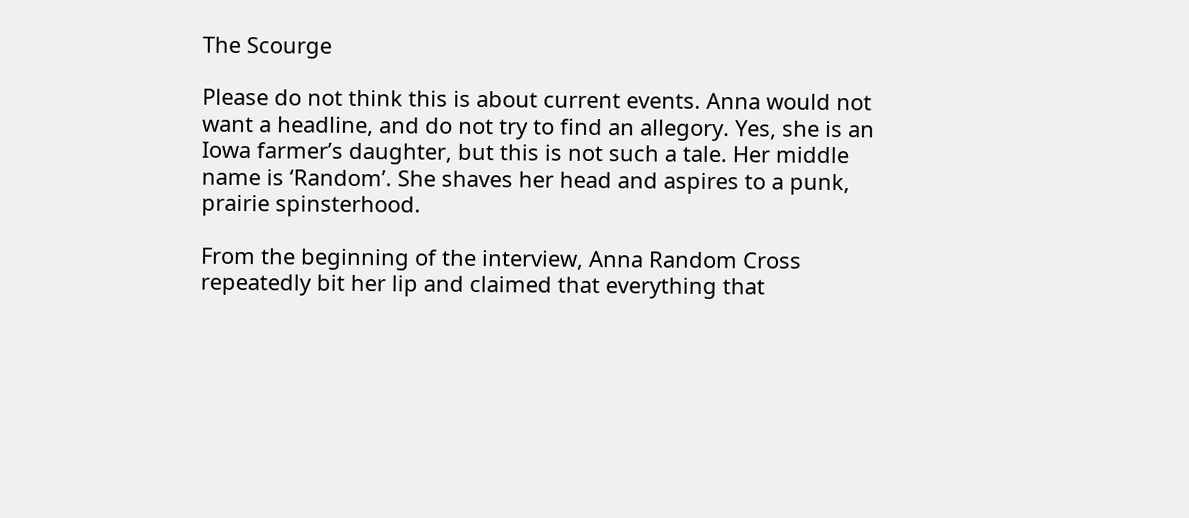The Scourge

Please do not think this is about current events. Anna would not want a headline, and do not try to find an allegory. Yes, she is an Iowa farmer’s daughter, but this is not such a tale. Her middle name is ‘Random’. She shaves her head and aspires to a punk, prairie spinsterhood.

From the beginning of the interview, Anna Random Cross repeatedly bit her lip and claimed that everything that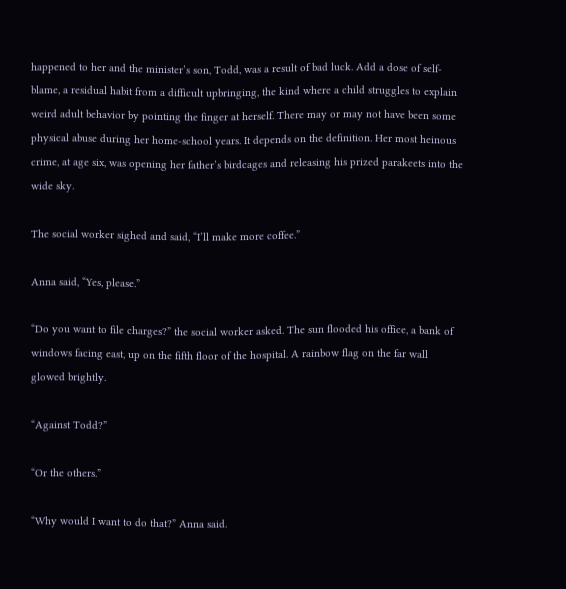happened to her and the minister’s son, Todd, was a result of bad luck. Add a dose of self-blame, a residual habit from a difficult upbringing, the kind where a child struggles to explain weird adult behavior by pointing the finger at herself. There may or may not have been some physical abuse during her home-school years. It depends on the definition. Her most heinous crime, at age six, was opening her father’s birdcages and releasing his prized parakeets into the wide sky.

The social worker sighed and said, “I’ll make more coffee.”

Anna said, “Yes, please.”

“Do you want to file charges?” the social worker asked. The sun flooded his office, a bank of windows facing east, up on the fifth floor of the hospital. A rainbow flag on the far wall glowed brightly.

“Against Todd?”

“Or the others.”

“Why would I want to do that?” Anna said.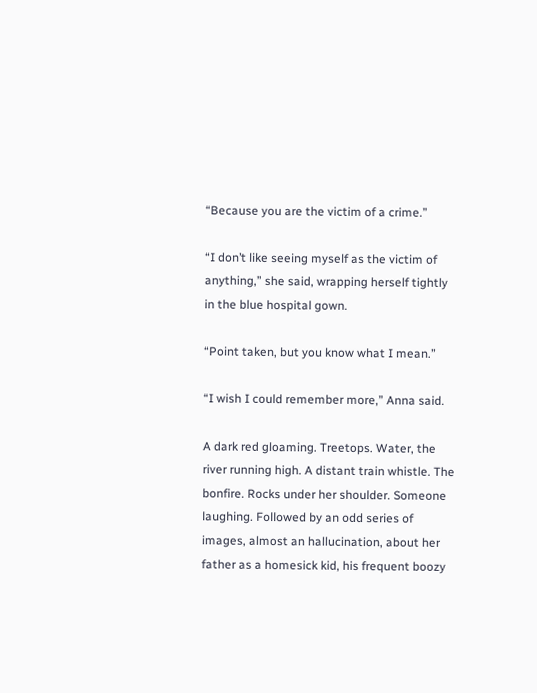“Because you are the victim of a crime.”

“I don’t like seeing myself as the victim of anything,” she said, wrapping herself tightly in the blue hospital gown.

“Point taken, but you know what I mean.”

“I wish I could remember more,” Anna said.

A dark red gloaming. Treetops. Water, the river running high. A distant train whistle. The bonfire. Rocks under her shoulder. Someone laughing. Followed by an odd series of images, almost an hallucination, about her father as a homesick kid, his frequent boozy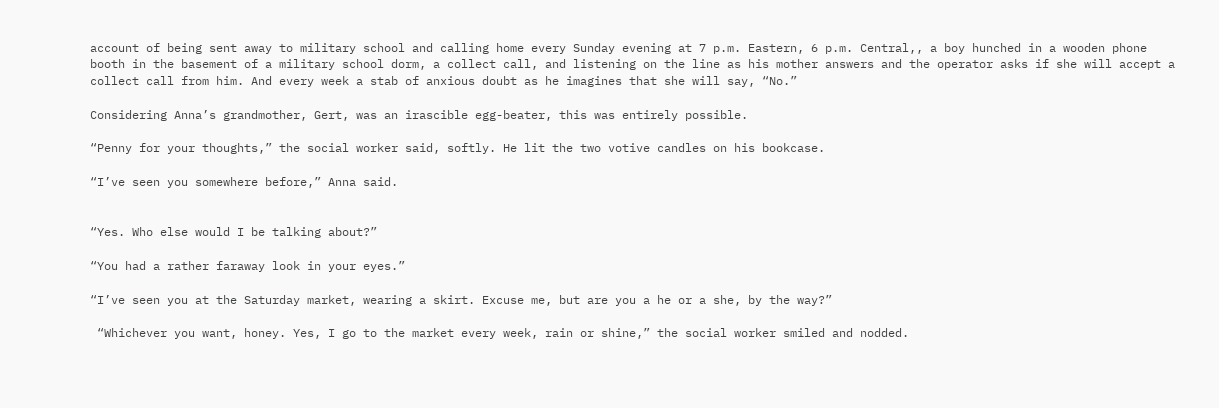account of being sent away to military school and calling home every Sunday evening at 7 p.m. Eastern, 6 p.m. Central,, a boy hunched in a wooden phone booth in the basement of a military school dorm, a collect call, and listening on the line as his mother answers and the operator asks if she will accept a collect call from him. And every week a stab of anxious doubt as he imagines that she will say, “No.”

Considering Anna’s grandmother, Gert, was an irascible egg-beater, this was entirely possible.

“Penny for your thoughts,” the social worker said, softly. He lit the two votive candles on his bookcase.

“I’ve seen you somewhere before,” Anna said.


“Yes. Who else would I be talking about?”

“You had a rather faraway look in your eyes.”

“I’ve seen you at the Saturday market, wearing a skirt. Excuse me, but are you a he or a she, by the way?”

 “Whichever you want, honey. Yes, I go to the market every week, rain or shine,” the social worker smiled and nodded.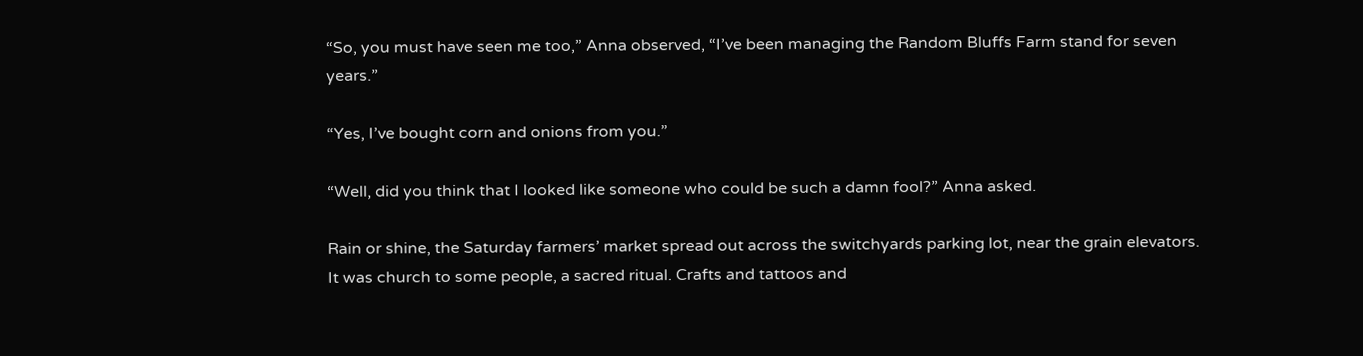“So, you must have seen me too,” Anna observed, “I’ve been managing the Random Bluffs Farm stand for seven years.”

“Yes, I’ve bought corn and onions from you.”

“Well, did you think that I looked like someone who could be such a damn fool?” Anna asked.

Rain or shine, the Saturday farmers’ market spread out across the switchyards parking lot, near the grain elevators. It was church to some people, a sacred ritual. Crafts and tattoos and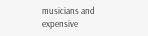musicians and expensive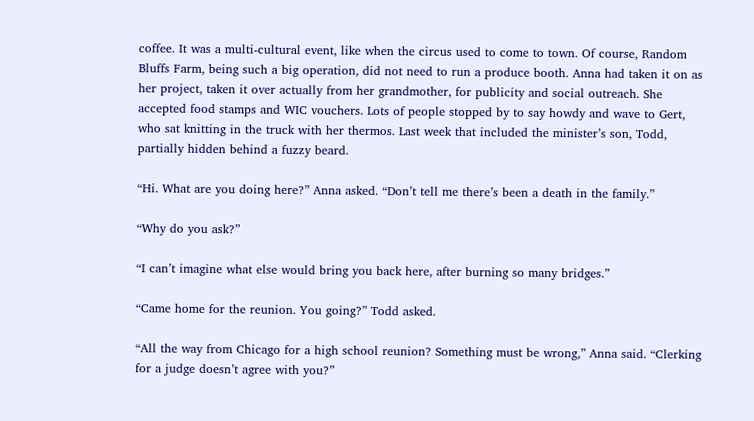coffee. It was a multi-cultural event, like when the circus used to come to town. Of course, Random Bluffs Farm, being such a big operation, did not need to run a produce booth. Anna had taken it on as her project, taken it over actually from her grandmother, for publicity and social outreach. She accepted food stamps and WIC vouchers. Lots of people stopped by to say howdy and wave to Gert, who sat knitting in the truck with her thermos. Last week that included the minister’s son, Todd, partially hidden behind a fuzzy beard.

“Hi. What are you doing here?” Anna asked. “Don’t tell me there’s been a death in the family.”

“Why do you ask?”

“I can’t imagine what else would bring you back here, after burning so many bridges.”

“Came home for the reunion. You going?” Todd asked.

“All the way from Chicago for a high school reunion? Something must be wrong,” Anna said. “Clerking for a judge doesn’t agree with you?”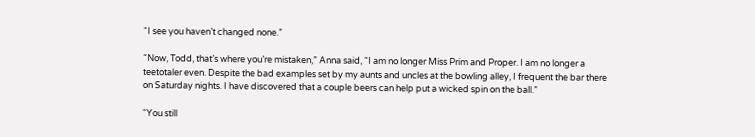“I see you haven’t changed none.”

“Now, Todd, that’s where you’re mistaken,” Anna said, “I am no longer Miss Prim and Proper. I am no longer a teetotaler even. Despite the bad examples set by my aunts and uncles at the bowling alley, I frequent the bar there on Saturday nights. I have discovered that a couple beers can help put a wicked spin on the ball.”

“You still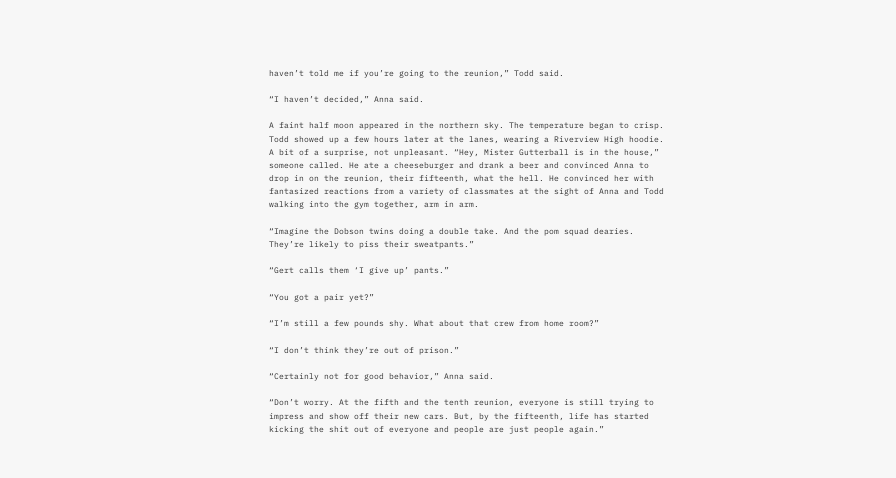haven’t told me if you’re going to the reunion,” Todd said.

“I haven’t decided,” Anna said.

A faint half moon appeared in the northern sky. The temperature began to crisp. Todd showed up a few hours later at the lanes, wearing a Riverview High hoodie. A bit of a surprise, not unpleasant. “Hey, Mister Gutterball is in the house,” someone called. He ate a cheeseburger and drank a beer and convinced Anna to drop in on the reunion, their fifteenth, what the hell. He convinced her with fantasized reactions from a variety of classmates at the sight of Anna and Todd walking into the gym together, arm in arm.

“Imagine the Dobson twins doing a double take. And the pom squad dearies. They’re likely to piss their sweatpants.”

“Gert calls them ‘I give up’ pants.”

“You got a pair yet?”

“I’m still a few pounds shy. What about that crew from home room?”

“I don’t think they’re out of prison.”

“Certainly not for good behavior,” Anna said.

“Don’t worry. At the fifth and the tenth reunion, everyone is still trying to impress and show off their new cars. But, by the fifteenth, life has started kicking the shit out of everyone and people are just people again.”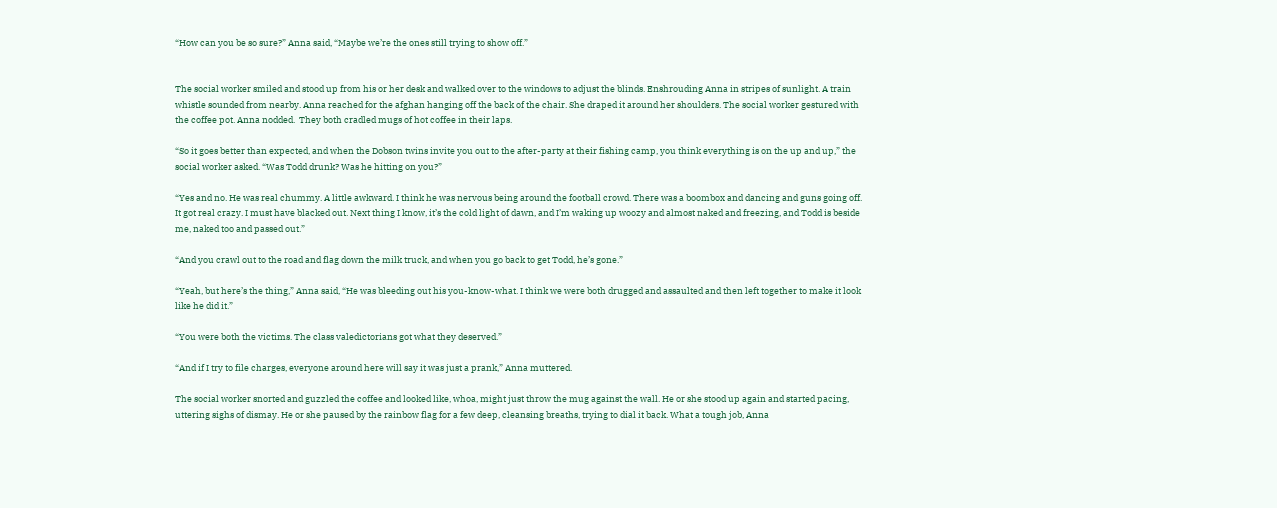“How can you be so sure?” Anna said, “Maybe we’re the ones still trying to show off.”


The social worker smiled and stood up from his or her desk and walked over to the windows to adjust the blinds. Enshrouding Anna in stripes of sunlight. A train whistle sounded from nearby. Anna reached for the afghan hanging off the back of the chair. She draped it around her shoulders. The social worker gestured with the coffee pot. Anna nodded.  They both cradled mugs of hot coffee in their laps.

“So it goes better than expected, and when the Dobson twins invite you out to the after-party at their fishing camp, you think everything is on the up and up,” the social worker asked. “Was Todd drunk? Was he hitting on you?”

“Yes and no. He was real chummy. A little awkward. I think he was nervous being around the football crowd. There was a boombox and dancing and guns going off. It got real crazy. I must have blacked out. Next thing I know, it’s the cold light of dawn, and I’m waking up woozy and almost naked and freezing, and Todd is beside me, naked too and passed out.”

“And you crawl out to the road and flag down the milk truck, and when you go back to get Todd, he’s gone.”

“Yeah, but here’s the thing,” Anna said, “He was bleeding out his you-know-what. I think we were both drugged and assaulted and then left together to make it look like he did it.”

“You were both the victims. The class valedictorians got what they deserved.”

“And if I try to file charges, everyone around here will say it was just a prank,” Anna muttered.

The social worker snorted and guzzled the coffee and looked like, whoa, might just throw the mug against the wall. He or she stood up again and started pacing, uttering sighs of dismay. He or she paused by the rainbow flag for a few deep, cleansing breaths, trying to dial it back. What a tough job, Anna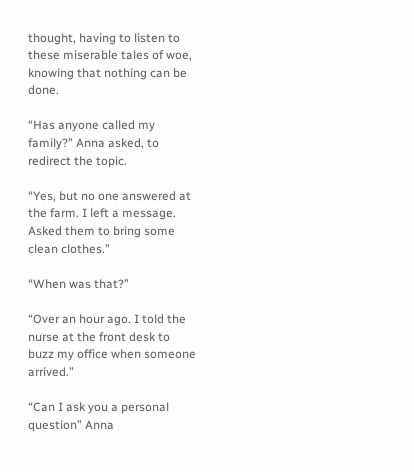thought, having to listen to these miserable tales of woe, knowing that nothing can be done.

“Has anyone called my family?” Anna asked, to redirect the topic.

“Yes, but no one answered at the farm. I left a message. Asked them to bring some clean clothes.”

“When was that?”

“Over an hour ago. I told the nurse at the front desk to buzz my office when someone arrived.”

“Can I ask you a personal question” Anna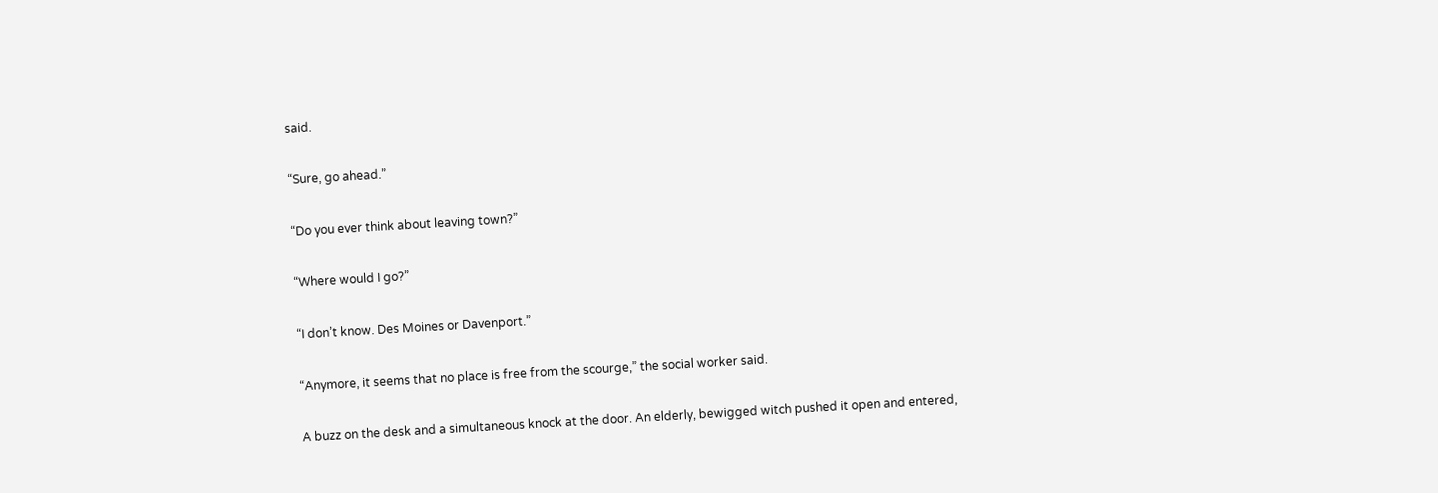said.

“Sure, go ahead.”

“Do you ever think about leaving town?”

“Where would I go?”

“I don’t know. Des Moines or Davenport.”

“Anymore, it seems that no place is free from the scourge,” the social worker said.

A buzz on the desk and a simultaneous knock at the door. An elderly, bewigged witch pushed it open and entered,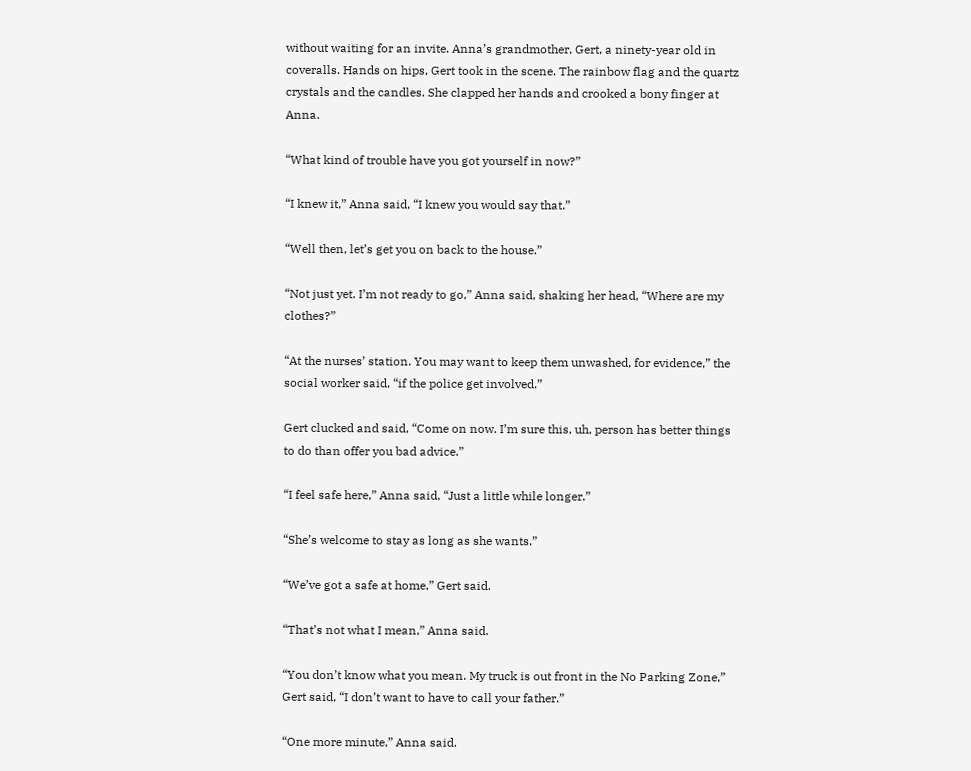without waiting for an invite. Anna’s grandmother, Gert, a ninety-year old in coveralls. Hands on hips, Gert took in the scene. The rainbow flag and the quartz crystals and the candles. She clapped her hands and crooked a bony finger at Anna.

“What kind of trouble have you got yourself in now?”

“I knew it,” Anna said, “I knew you would say that.”

“Well then, let’s get you on back to the house.”

“Not just yet. I’m not ready to go,” Anna said, shaking her head, “Where are my clothes?”

“At the nurses’ station. You may want to keep them unwashed, for evidence,” the social worker said, “if the police get involved.”

Gert clucked and said, “Come on now. I’m sure this, uh, person has better things to do than offer you bad advice.”

“I feel safe here,” Anna said, “Just a little while longer.”

“She’s welcome to stay as long as she wants.”

“We’ve got a safe at home,” Gert said.

“That’s not what I mean,” Anna said.

“You don’t know what you mean. My truck is out front in the No Parking Zone,” Gert said, “I don’t want to have to call your father.”

“One more minute,” Anna said.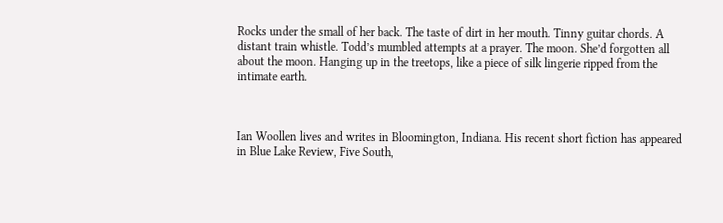Rocks under the small of her back. The taste of dirt in her mouth. Tinny guitar chords. A distant train whistle. Todd’s mumbled attempts at a prayer. The moon. She’d forgotten all about the moon. Hanging up in the treetops, like a piece of silk lingerie ripped from the intimate earth.



Ian Woollen lives and writes in Bloomington, Indiana. His recent short fiction has appeared in Blue Lake Review, Five South,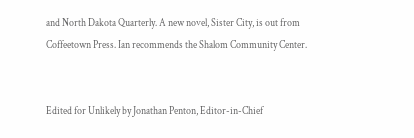and North Dakota Quarterly. A new novel, Sister City, is out from Coffeetown Press. Ian recommends the Shalom Community Center.


Edited for Unlikely by Jonathan Penton, Editor-in-Chief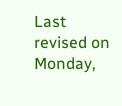Last revised on Monday,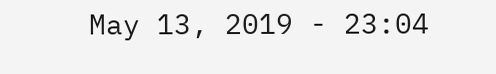May 13, 2019 - 23:04